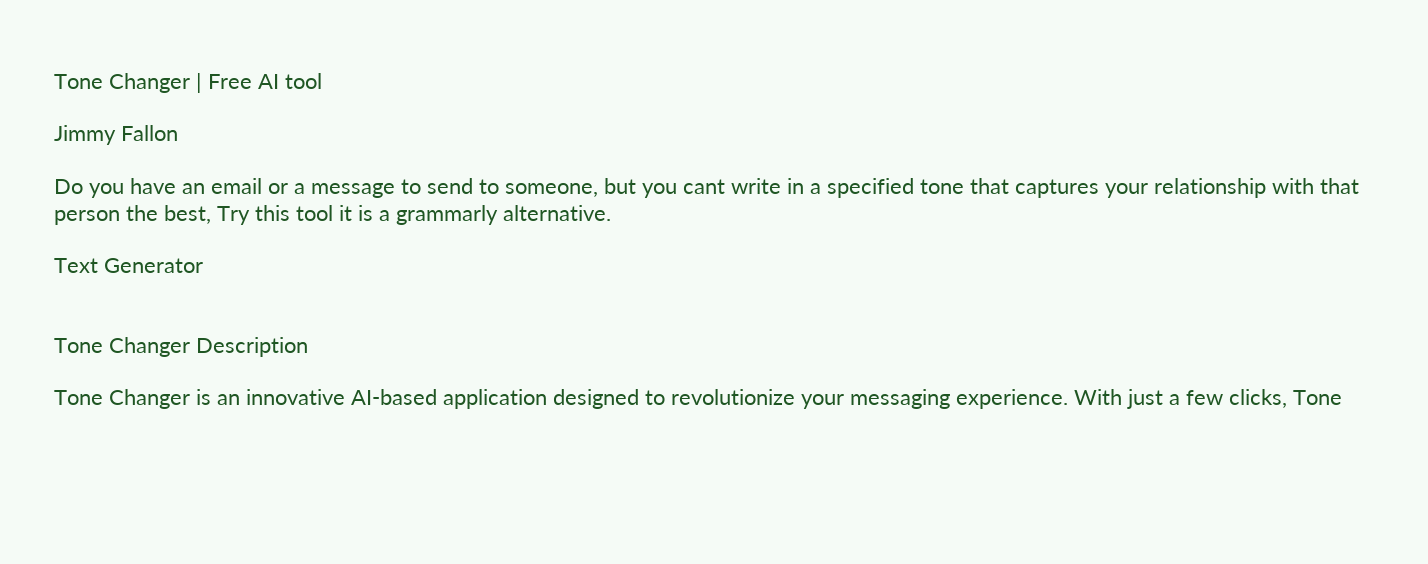Tone Changer | Free AI tool

Jimmy Fallon

Do you have an email or a message to send to someone, but you cant write in a specified tone that captures your relationship with that person the best, Try this tool it is a grammarly alternative.

Text Generator


Tone Changer Description

Tone Changer is an innovative AI-based application designed to revolutionize your messaging experience. With just a few clicks, Tone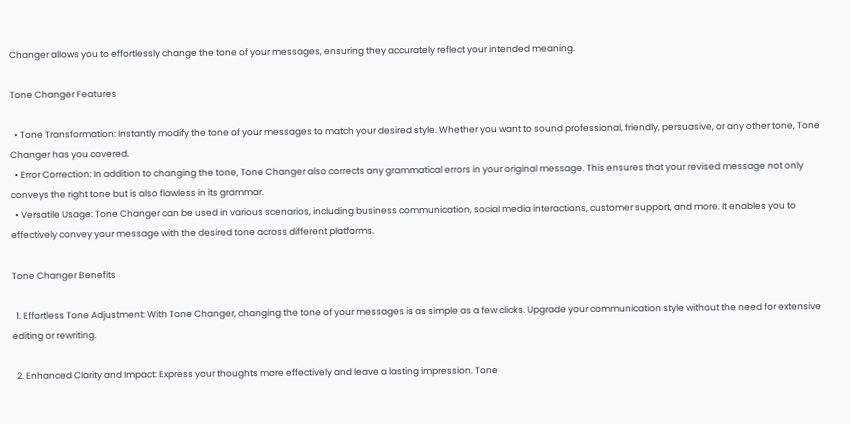Changer allows you to effortlessly change the tone of your messages, ensuring they accurately reflect your intended meaning.

Tone Changer Features

  • Tone Transformation: Instantly modify the tone of your messages to match your desired style. Whether you want to sound professional, friendly, persuasive, or any other tone, Tone Changer has you covered.
  • Error Correction: In addition to changing the tone, Tone Changer also corrects any grammatical errors in your original message. This ensures that your revised message not only conveys the right tone but is also flawless in its grammar.
  • Versatile Usage: Tone Changer can be used in various scenarios, including business communication, social media interactions, customer support, and more. It enables you to effectively convey your message with the desired tone across different platforms.

Tone Changer Benefits

  1. Effortless Tone Adjustment: With Tone Changer, changing the tone of your messages is as simple as a few clicks. Upgrade your communication style without the need for extensive editing or rewriting.

  2. Enhanced Clarity and Impact: Express your thoughts more effectively and leave a lasting impression. Tone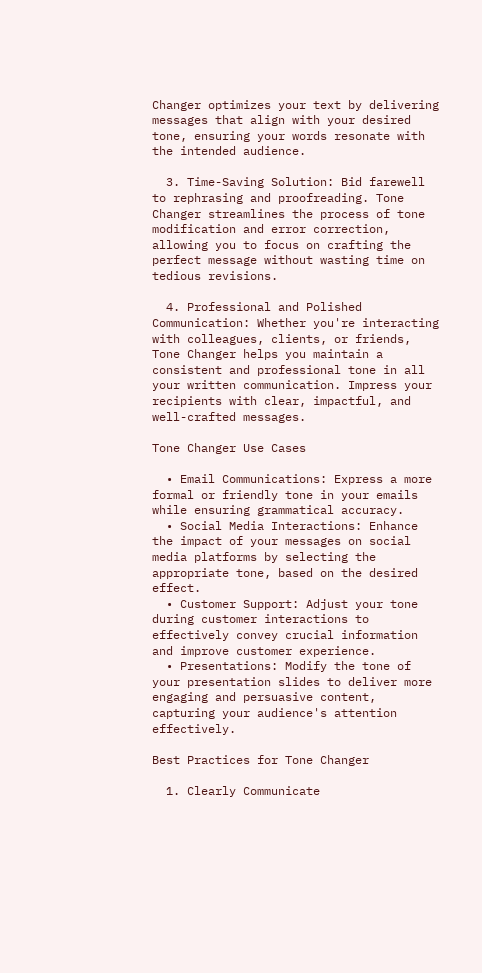Changer optimizes your text by delivering messages that align with your desired tone, ensuring your words resonate with the intended audience.

  3. Time-Saving Solution: Bid farewell to rephrasing and proofreading. Tone Changer streamlines the process of tone modification and error correction, allowing you to focus on crafting the perfect message without wasting time on tedious revisions.

  4. Professional and Polished Communication: Whether you're interacting with colleagues, clients, or friends, Tone Changer helps you maintain a consistent and professional tone in all your written communication. Impress your recipients with clear, impactful, and well-crafted messages.

Tone Changer Use Cases

  • Email Communications: Express a more formal or friendly tone in your emails while ensuring grammatical accuracy.
  • Social Media Interactions: Enhance the impact of your messages on social media platforms by selecting the appropriate tone, based on the desired effect.
  • Customer Support: Adjust your tone during customer interactions to effectively convey crucial information and improve customer experience.
  • Presentations: Modify the tone of your presentation slides to deliver more engaging and persuasive content, capturing your audience's attention effectively.

Best Practices for Tone Changer

  1. Clearly Communicate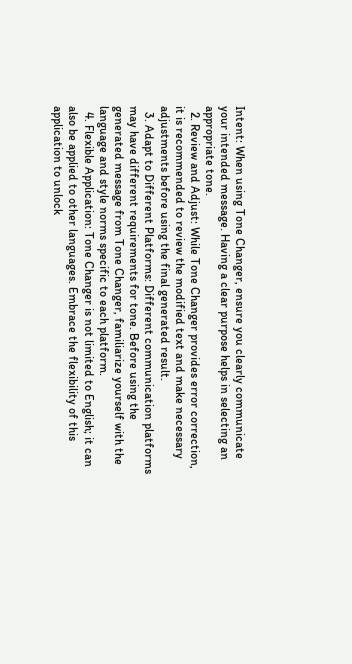Intent: When using Tone Changer, ensure you clearly communicate your intended message. Having a clear purpose helps in selecting an appropriate tone.
  2. Review and Adjust: While Tone Changer provides error correction, it is recommended to review the modified text and make necessary adjustments before using the final generated result.
  3. Adapt to Different Platforms: Different communication platforms may have different requirements for tone. Before using the generated message from Tone Changer, familiarize yourself with the language and style norms specific to each platform.
  4. Flexible Application: Tone Changer is not limited to English; it can also be applied to other languages. Embrace the flexibility of this application to unlock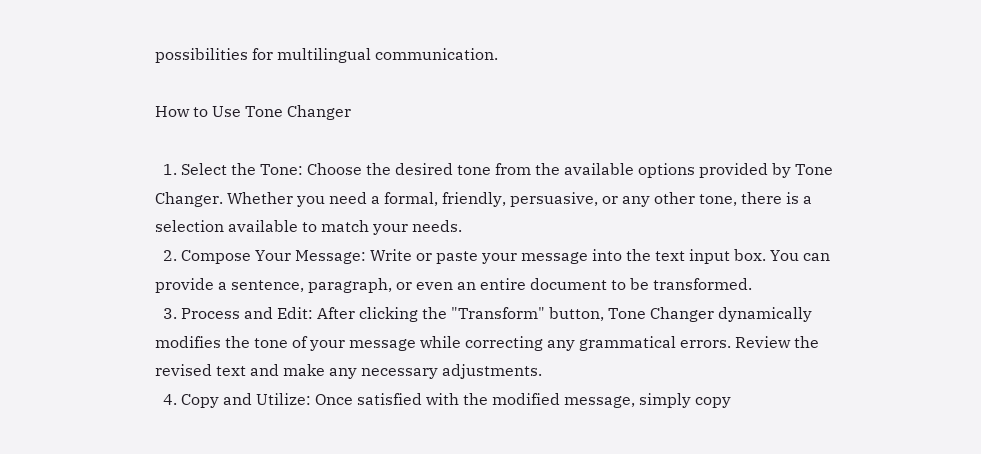possibilities for multilingual communication.

How to Use Tone Changer

  1. Select the Tone: Choose the desired tone from the available options provided by Tone Changer. Whether you need a formal, friendly, persuasive, or any other tone, there is a selection available to match your needs.
  2. Compose Your Message: Write or paste your message into the text input box. You can provide a sentence, paragraph, or even an entire document to be transformed.
  3. Process and Edit: After clicking the "Transform" button, Tone Changer dynamically modifies the tone of your message while correcting any grammatical errors. Review the revised text and make any necessary adjustments.
  4. Copy and Utilize: Once satisfied with the modified message, simply copy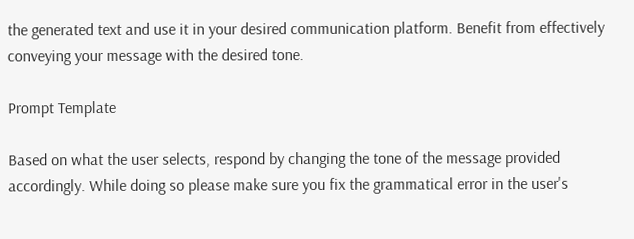the generated text and use it in your desired communication platform. Benefit from effectively conveying your message with the desired tone.

Prompt Template

Based on what the user selects, respond by changing the tone of the message provided accordingly. While doing so please make sure you fix the grammatical error in the user's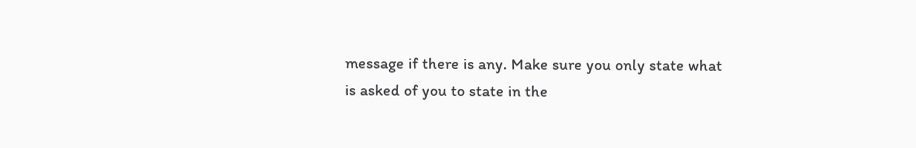message if there is any. Make sure you only state what is asked of you to state in the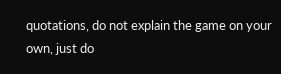quotations, do not explain the game on your own, just do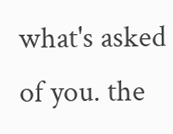what's asked of you. the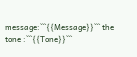message:```{{Message}}``` the tone :```{{Tone}}```